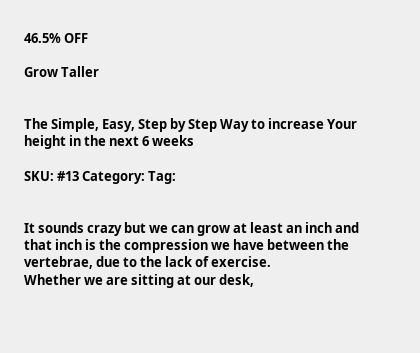46.5% OFF

Grow Taller


The Simple, Easy, Step by Step Way to increase Your height in the next 6 weeks

SKU: #13 Category: Tag:


It sounds crazy but we can grow at least an inch and that inch is the compression we have between the vertebrae, due to the lack of exercise.
Whether we are sitting at our desk,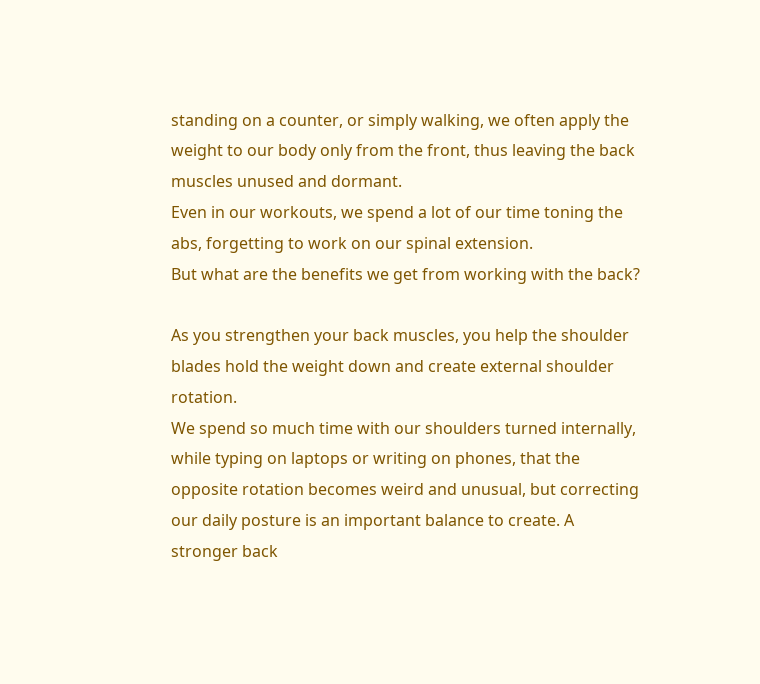standing on a counter, or simply walking, we often apply the weight to our body only from the front, thus leaving the back muscles unused and dormant.
Even in our workouts, we spend a lot of our time toning the abs, forgetting to work on our spinal extension.
But what are the benefits we get from working with the back?

As you strengthen your back muscles, you help the shoulder blades hold the weight down and create external shoulder rotation.
We spend so much time with our shoulders turned internally, while typing on laptops or writing on phones, that the opposite rotation becomes weird and unusual, but correcting our daily posture is an important balance to create. A stronger back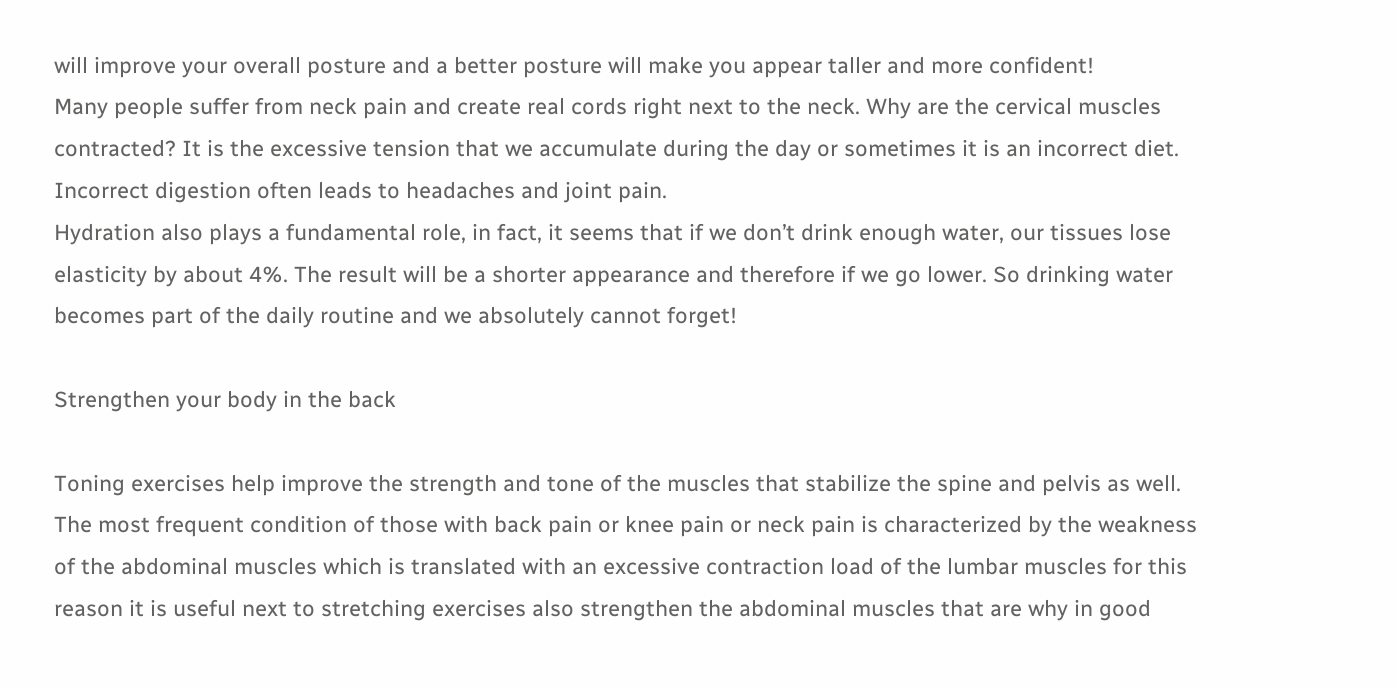will improve your overall posture and a better posture will make you appear taller and more confident!
Many people suffer from neck pain and create real cords right next to the neck. Why are the cervical muscles contracted? It is the excessive tension that we accumulate during the day or sometimes it is an incorrect diet. Incorrect digestion often leads to headaches and joint pain.
Hydration also plays a fundamental role, in fact, it seems that if we don’t drink enough water, our tissues lose elasticity by about 4%. The result will be a shorter appearance and therefore if we go lower. So drinking water becomes part of the daily routine and we absolutely cannot forget!

Strengthen your body in the back

Toning exercises help improve the strength and tone of the muscles that stabilize the spine and pelvis as well. The most frequent condition of those with back pain or knee pain or neck pain is characterized by the weakness of the abdominal muscles which is translated with an excessive contraction load of the lumbar muscles for this reason it is useful next to stretching exercises also strengthen the abdominal muscles that are why in good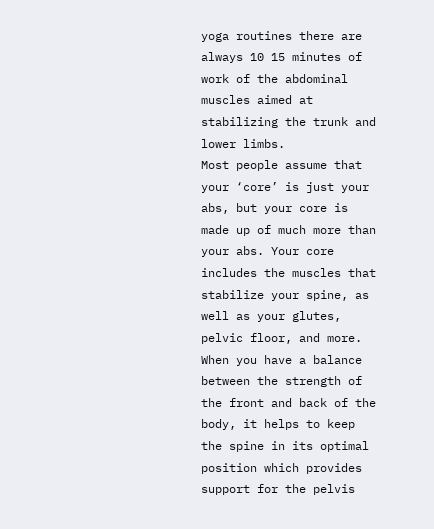yoga routines there are always 10 15 minutes of work of the abdominal muscles aimed at stabilizing the trunk and lower limbs.
Most people assume that your ‘core’ is just your abs, but your core is made up of much more than your abs. Your core includes the muscles that stabilize your spine, as well as your glutes, pelvic floor, and more.
When you have a balance between the strength of the front and back of the body, it helps to keep the spine in its optimal position which provides support for the pelvis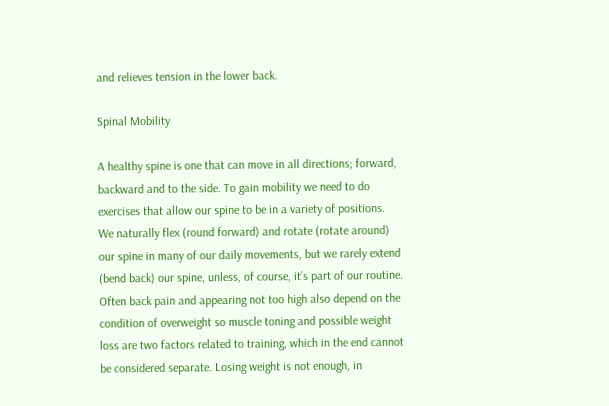and relieves tension in the lower back.

Spinal Mobility

A healthy spine is one that can move in all directions; forward, backward and to the side. To gain mobility we need to do exercises that allow our spine to be in a variety of positions.
We naturally flex (round forward) and rotate (rotate around) our spine in many of our daily movements, but we rarely extend (bend back) our spine, unless, of course, it’s part of our routine.
Often back pain and appearing not too high also depend on the condition of overweight so muscle toning and possible weight loss are two factors related to training, which in the end cannot be considered separate. Losing weight is not enough, in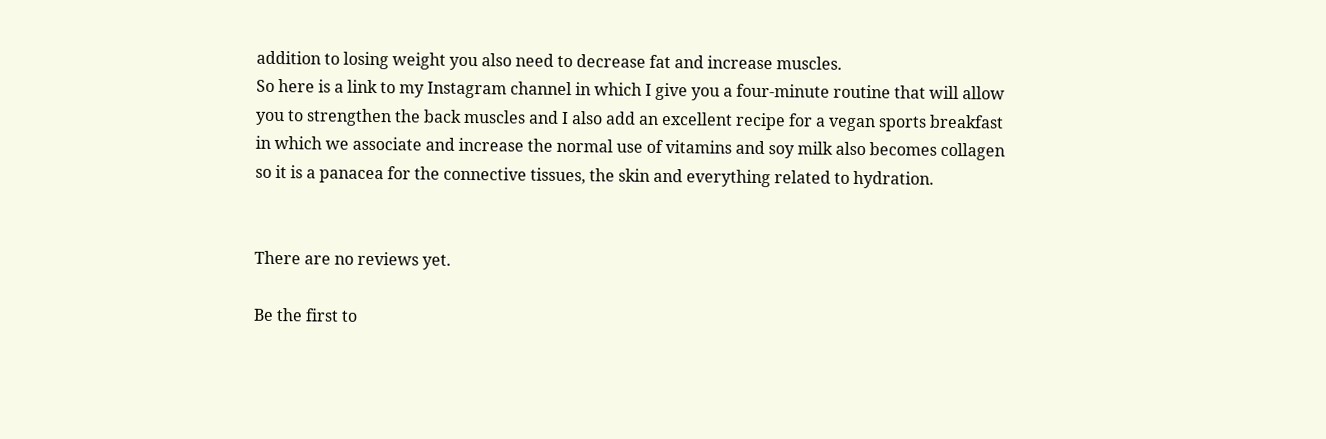addition to losing weight you also need to decrease fat and increase muscles.
So here is a link to my Instagram channel in which I give you a four-minute routine that will allow you to strengthen the back muscles and I also add an excellent recipe for a vegan sports breakfast in which we associate and increase the normal use of vitamins and soy milk also becomes collagen so it is a panacea for the connective tissues, the skin and everything related to hydration.


There are no reviews yet.

Be the first to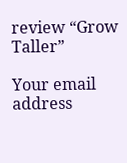review “Grow Taller”

Your email address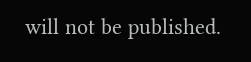will not be published.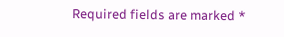Required fields are marked *